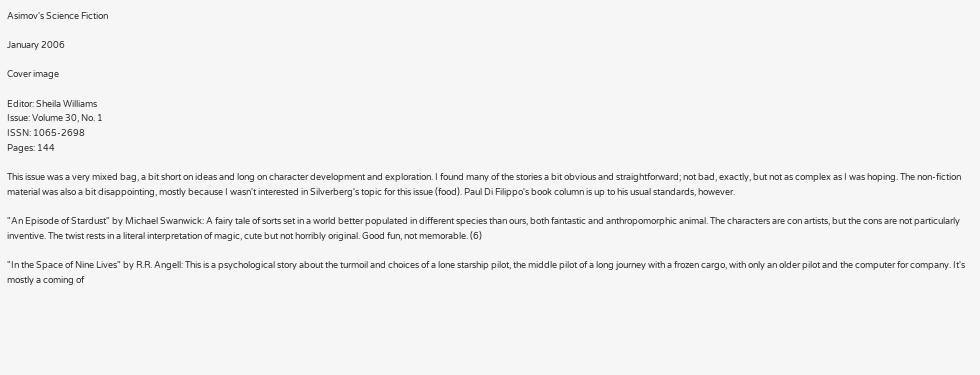Asimov's Science Fiction

January 2006

Cover image

Editor: Sheila Williams
Issue: Volume 30, No. 1
ISSN: 1065-2698
Pages: 144

This issue was a very mixed bag, a bit short on ideas and long on character development and exploration. I found many of the stories a bit obvious and straightforward; not bad, exactly, but not as complex as I was hoping. The non-fiction material was also a bit disappointing, mostly because I wasn't interested in Silverberg's topic for this issue (food). Paul Di Filippo's book column is up to his usual standards, however.

"An Episode of Stardust" by Michael Swanwick: A fairy tale of sorts set in a world better populated in different species than ours, both fantastic and anthropomorphic animal. The characters are con artists, but the cons are not particularly inventive. The twist rests in a literal interpretation of magic, cute but not horribly original. Good fun, not memorable. (6)

"In the Space of Nine Lives" by R.R. Angell: This is a psychological story about the turmoil and choices of a lone starship pilot, the middle pilot of a long journey with a frozen cargo, with only an older pilot and the computer for company. It's mostly a coming of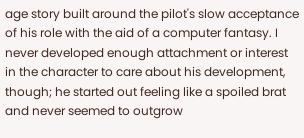age story built around the pilot's slow acceptance of his role with the aid of a computer fantasy. I never developed enough attachment or interest in the character to care about his development, though; he started out feeling like a spoiled brat and never seemed to outgrow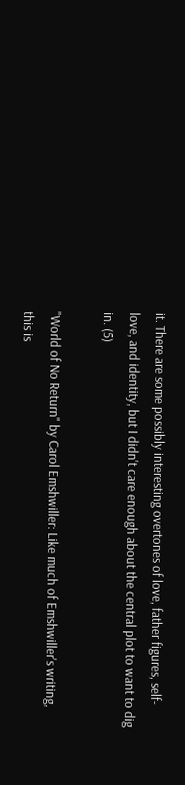it. There are some possibly interesting overtones of love, father figures, self-love, and identity, but I didn't care enough about the central plot to want to dig in. (5)

"World of No Return" by Carol Emshwiller: Like much of Emshwiller's writing, this is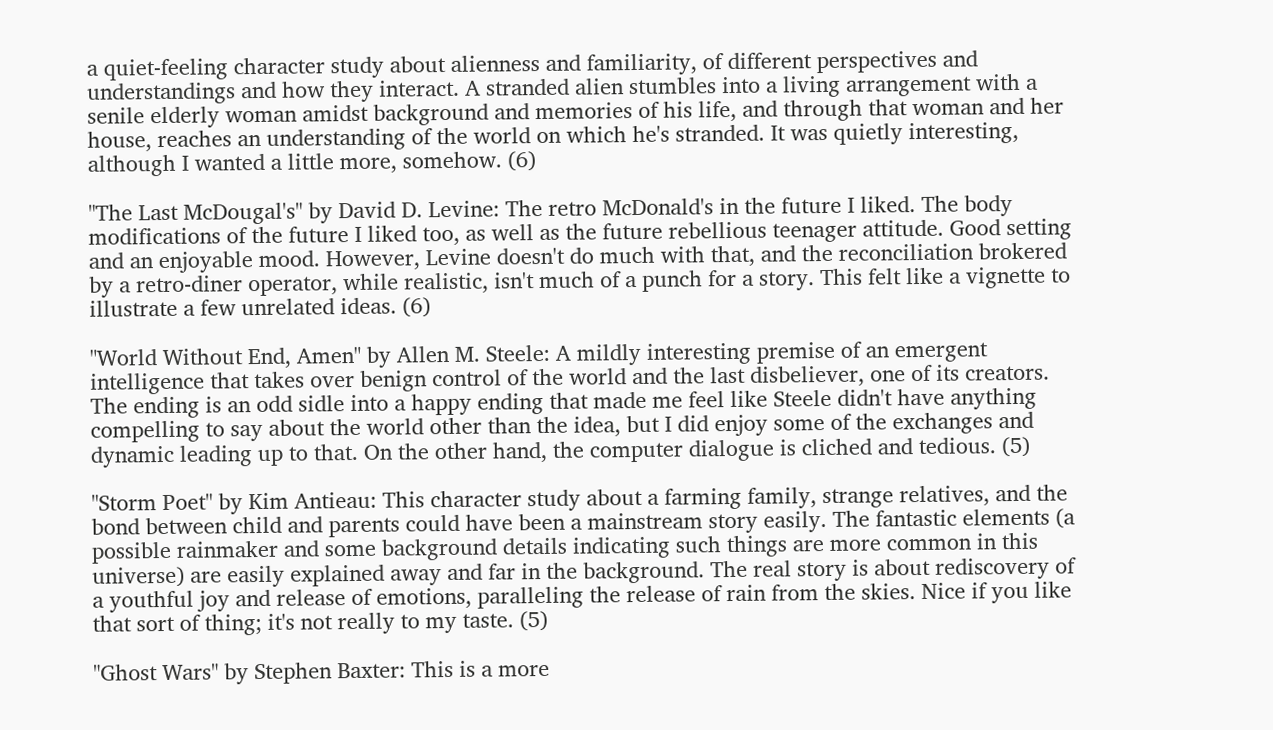a quiet-feeling character study about alienness and familiarity, of different perspectives and understandings and how they interact. A stranded alien stumbles into a living arrangement with a senile elderly woman amidst background and memories of his life, and through that woman and her house, reaches an understanding of the world on which he's stranded. It was quietly interesting, although I wanted a little more, somehow. (6)

"The Last McDougal's" by David D. Levine: The retro McDonald's in the future I liked. The body modifications of the future I liked too, as well as the future rebellious teenager attitude. Good setting and an enjoyable mood. However, Levine doesn't do much with that, and the reconciliation brokered by a retro-diner operator, while realistic, isn't much of a punch for a story. This felt like a vignette to illustrate a few unrelated ideas. (6)

"World Without End, Amen" by Allen M. Steele: A mildly interesting premise of an emergent intelligence that takes over benign control of the world and the last disbeliever, one of its creators. The ending is an odd sidle into a happy ending that made me feel like Steele didn't have anything compelling to say about the world other than the idea, but I did enjoy some of the exchanges and dynamic leading up to that. On the other hand, the computer dialogue is cliched and tedious. (5)

"Storm Poet" by Kim Antieau: This character study about a farming family, strange relatives, and the bond between child and parents could have been a mainstream story easily. The fantastic elements (a possible rainmaker and some background details indicating such things are more common in this universe) are easily explained away and far in the background. The real story is about rediscovery of a youthful joy and release of emotions, paralleling the release of rain from the skies. Nice if you like that sort of thing; it's not really to my taste. (5)

"Ghost Wars" by Stephen Baxter: This is a more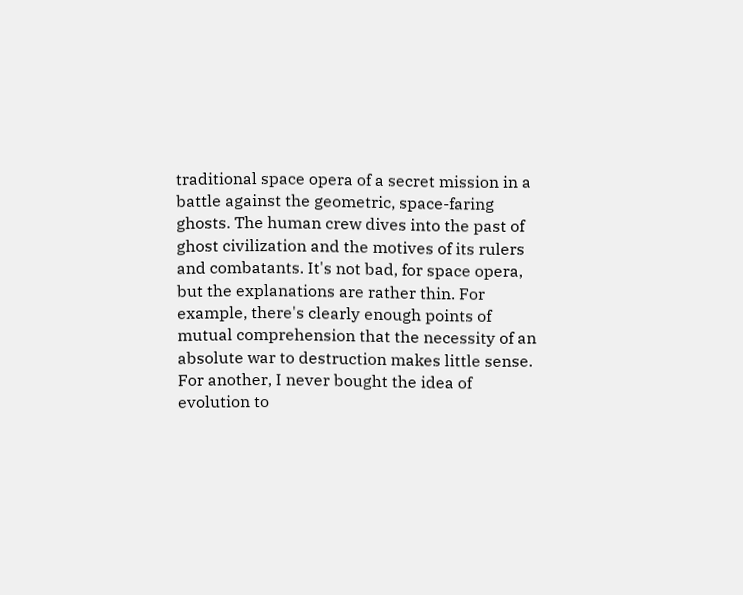traditional space opera of a secret mission in a battle against the geometric, space-faring ghosts. The human crew dives into the past of ghost civilization and the motives of its rulers and combatants. It's not bad, for space opera, but the explanations are rather thin. For example, there's clearly enough points of mutual comprehension that the necessity of an absolute war to destruction makes little sense. For another, I never bought the idea of evolution to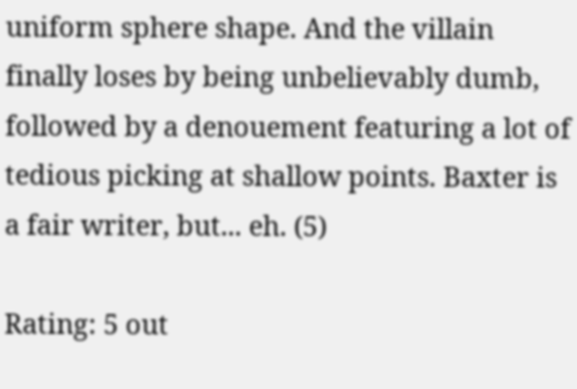uniform sphere shape. And the villain finally loses by being unbelievably dumb, followed by a denouement featuring a lot of tedious picking at shallow points. Baxter is a fair writer, but... eh. (5)

Rating: 5 out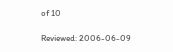of 10

Reviewed: 2006-06-09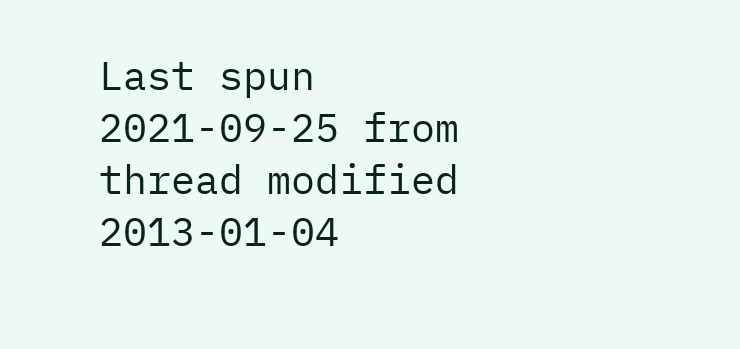Last spun 2021-09-25 from thread modified 2013-01-04